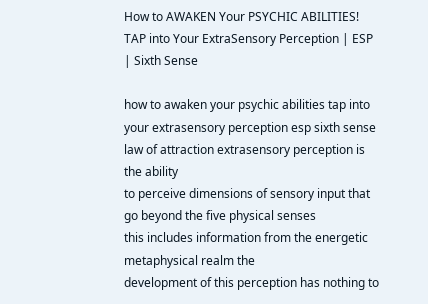How to AWAKEN Your PSYCHIC ABILITIES! TAP into Your ExtraSensory Perception | ESP | Sixth Sense

how to awaken your psychic abilities tap into your extrasensory perception esp sixth sense law of attraction extrasensory perception is the ability
to perceive dimensions of sensory input that go beyond the five physical senses
this includes information from the energetic metaphysical realm the
development of this perception has nothing to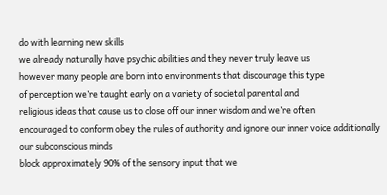do with learning new skills
we already naturally have psychic abilities and they never truly leave us
however many people are born into environments that discourage this type
of perception we’re taught early on a variety of societal parental and
religious ideas that cause us to close off our inner wisdom and we’re often
encouraged to conform obey the rules of authority and ignore our inner voice additionally our subconscious minds
block approximately 90% of the sensory input that we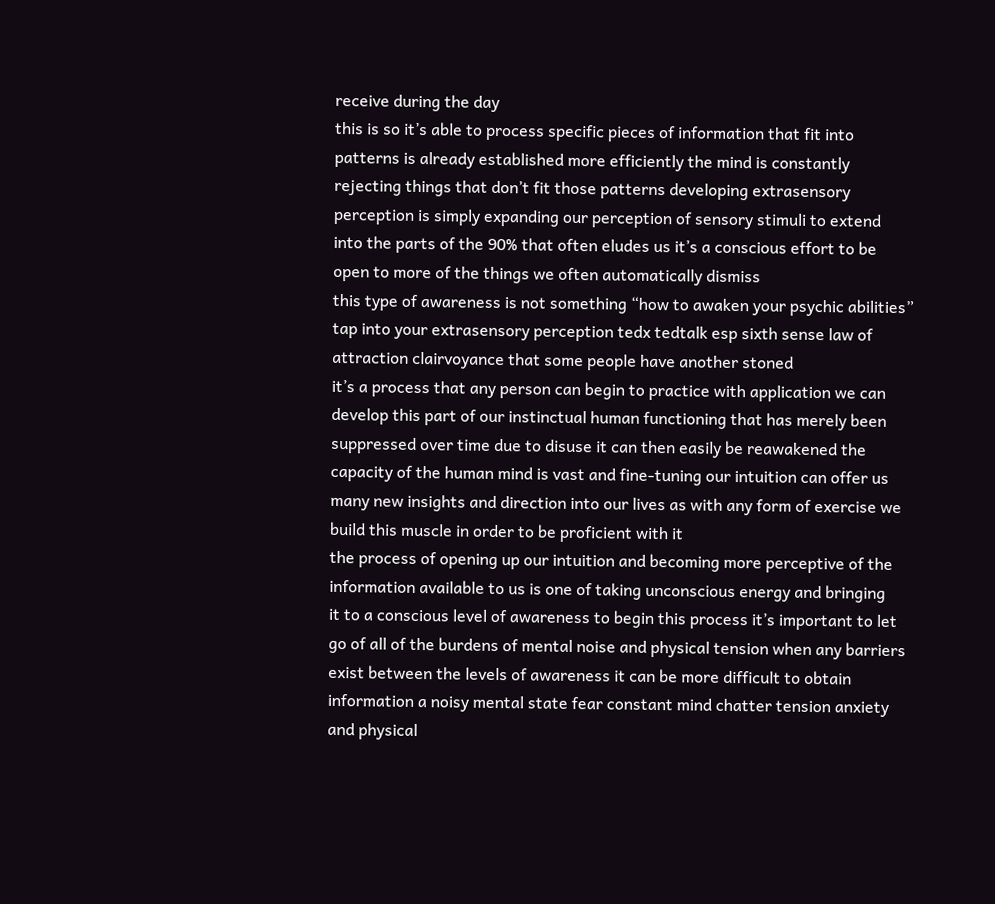receive during the day
this is so it’s able to process specific pieces of information that fit into
patterns is already established more efficiently the mind is constantly
rejecting things that don’t fit those patterns developing extrasensory
perception is simply expanding our perception of sensory stimuli to extend
into the parts of the 90% that often eludes us it’s a conscious effort to be
open to more of the things we often automatically dismiss
this type of awareness is not something “how to awaken your psychic abilities” tap into your extrasensory perception tedx tedtalk esp sixth sense law of attraction clairvoyance that some people have another stoned
it’s a process that any person can begin to practice with application we can
develop this part of our instinctual human functioning that has merely been
suppressed over time due to disuse it can then easily be reawakened the
capacity of the human mind is vast and fine-tuning our intuition can offer us
many new insights and direction into our lives as with any form of exercise we
build this muscle in order to be proficient with it
the process of opening up our intuition and becoming more perceptive of the
information available to us is one of taking unconscious energy and bringing
it to a conscious level of awareness to begin this process it’s important to let
go of all of the burdens of mental noise and physical tension when any barriers
exist between the levels of awareness it can be more difficult to obtain
information a noisy mental state fear constant mind chatter tension anxiety
and physical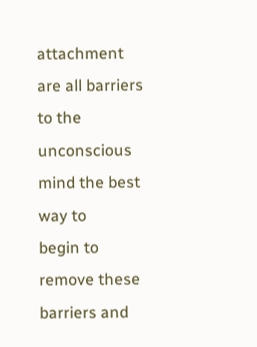attachment are all barriers to the unconscious mind the best way to
begin to remove these barriers and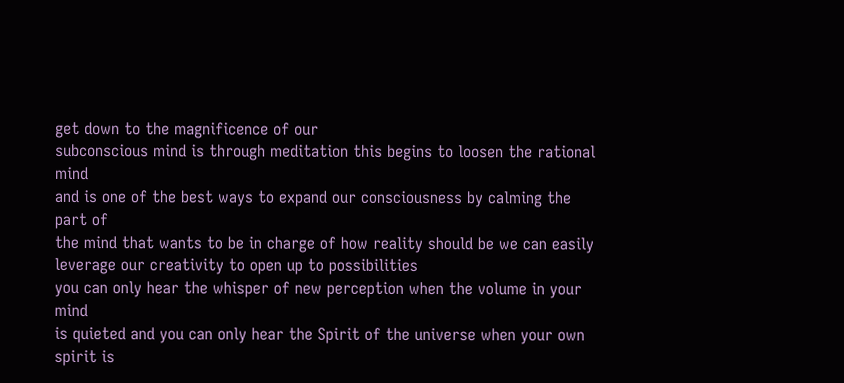get down to the magnificence of our
subconscious mind is through meditation this begins to loosen the rational mind
and is one of the best ways to expand our consciousness by calming the part of
the mind that wants to be in charge of how reality should be we can easily
leverage our creativity to open up to possibilities
you can only hear the whisper of new perception when the volume in your mind
is quieted and you can only hear the Spirit of the universe when your own
spirit is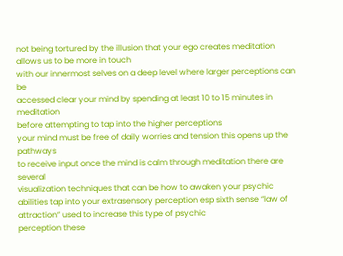not being tortured by the illusion that your ego creates meditation allows us to be more in touch
with our innermost selves on a deep level where larger perceptions can be
accessed clear your mind by spending at least 10 to 15 minutes in meditation
before attempting to tap into the higher perceptions
your mind must be free of daily worries and tension this opens up the pathways
to receive input once the mind is calm through meditation there are several
visualization techniques that can be how to awaken your psychic abilities tap into your extrasensory perception esp sixth sense “law of attraction” used to increase this type of psychic
perception these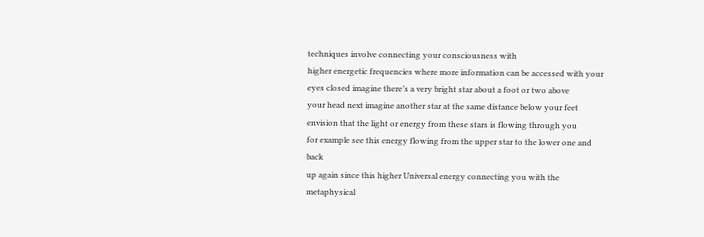techniques involve connecting your consciousness with
higher energetic frequencies where more information can be accessed with your
eyes closed imagine there’s a very bright star about a foot or two above
your head next imagine another star at the same distance below your feet
envision that the light or energy from these stars is flowing through you
for example see this energy flowing from the upper star to the lower one and back
up again since this higher Universal energy connecting you with the
metaphysical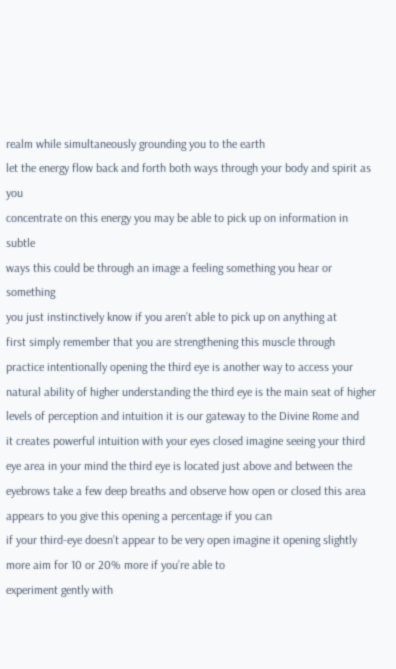realm while simultaneously grounding you to the earth
let the energy flow back and forth both ways through your body and spirit as you
concentrate on this energy you may be able to pick up on information in subtle
ways this could be through an image a feeling something you hear or something
you just instinctively know if you aren’t able to pick up on anything at
first simply remember that you are strengthening this muscle through
practice intentionally opening the third eye is another way to access your
natural ability of higher understanding the third eye is the main seat of higher
levels of perception and intuition it is our gateway to the Divine Rome and
it creates powerful intuition with your eyes closed imagine seeing your third
eye area in your mind the third eye is located just above and between the
eyebrows take a few deep breaths and observe how open or closed this area
appears to you give this opening a percentage if you can
if your third-eye doesn’t appear to be very open imagine it opening slightly
more aim for 10 or 20% more if you’re able to
experiment gently with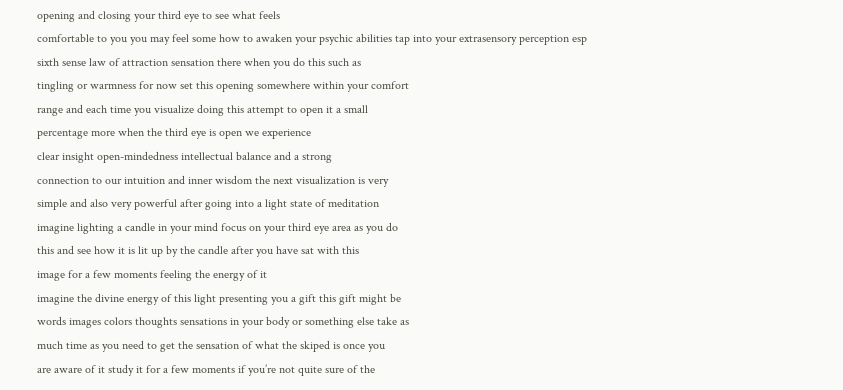opening and closing your third eye to see what feels
comfortable to you you may feel some how to awaken your psychic abilities tap into your extrasensory perception esp sixth sense law of attraction sensation there when you do this such as
tingling or warmness for now set this opening somewhere within your comfort
range and each time you visualize doing this attempt to open it a small
percentage more when the third eye is open we experience
clear insight open-mindedness intellectual balance and a strong
connection to our intuition and inner wisdom the next visualization is very
simple and also very powerful after going into a light state of meditation
imagine lighting a candle in your mind focus on your third eye area as you do
this and see how it is lit up by the candle after you have sat with this
image for a few moments feeling the energy of it
imagine the divine energy of this light presenting you a gift this gift might be
words images colors thoughts sensations in your body or something else take as
much time as you need to get the sensation of what the skiped is once you
are aware of it study it for a few moments if you’re not quite sure of the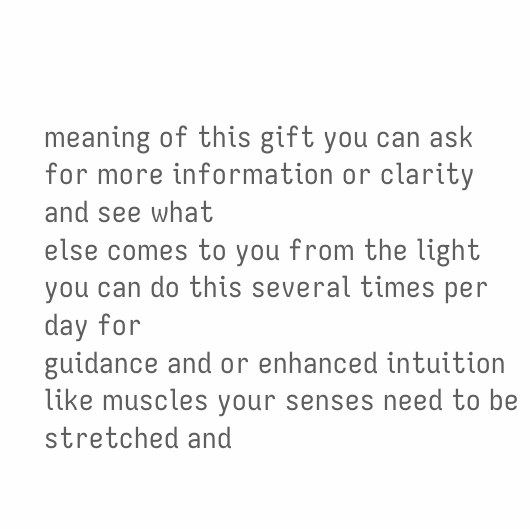meaning of this gift you can ask for more information or clarity and see what
else comes to you from the light you can do this several times per day for
guidance and or enhanced intuition like muscles your senses need to be
stretched and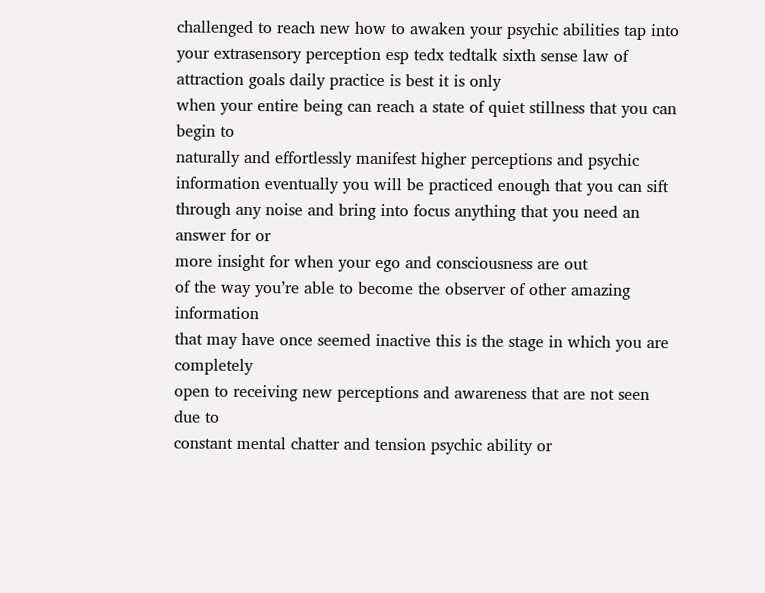challenged to reach new how to awaken your psychic abilities tap into your extrasensory perception esp tedx tedtalk sixth sense law of attraction goals daily practice is best it is only
when your entire being can reach a state of quiet stillness that you can begin to
naturally and effortlessly manifest higher perceptions and psychic
information eventually you will be practiced enough that you can sift
through any noise and bring into focus anything that you need an answer for or
more insight for when your ego and consciousness are out
of the way you’re able to become the observer of other amazing information
that may have once seemed inactive this is the stage in which you are completely
open to receiving new perceptions and awareness that are not seen due to
constant mental chatter and tension psychic ability or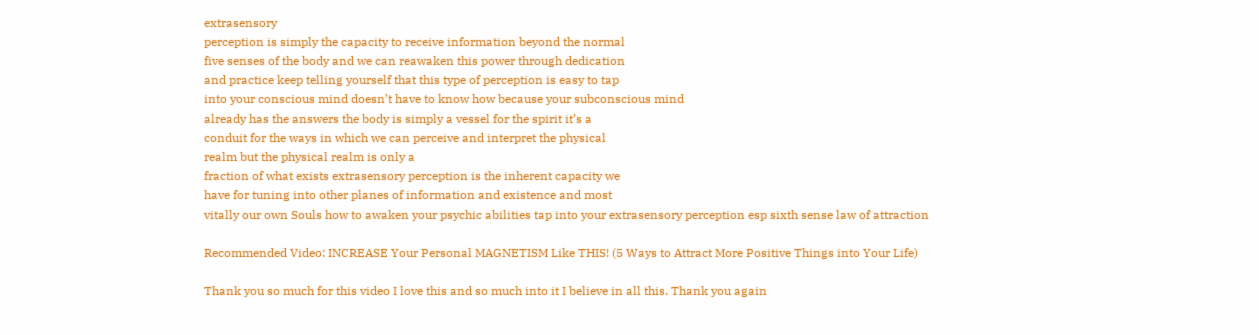extrasensory
perception is simply the capacity to receive information beyond the normal
five senses of the body and we can reawaken this power through dedication
and practice keep telling yourself that this type of perception is easy to tap
into your conscious mind doesn’t have to know how because your subconscious mind
already has the answers the body is simply a vessel for the spirit it’s a
conduit for the ways in which we can perceive and interpret the physical
realm but the physical realm is only a
fraction of what exists extrasensory perception is the inherent capacity we
have for tuning into other planes of information and existence and most
vitally our own Souls how to awaken your psychic abilities tap into your extrasensory perception esp sixth sense law of attraction

Recommended Video: INCREASE Your Personal MAGNETISM Like THIS! (5 Ways to Attract More Positive Things into Your Life)

Thank you so much for this video I love this and so much into it I believe in all this. Thank you again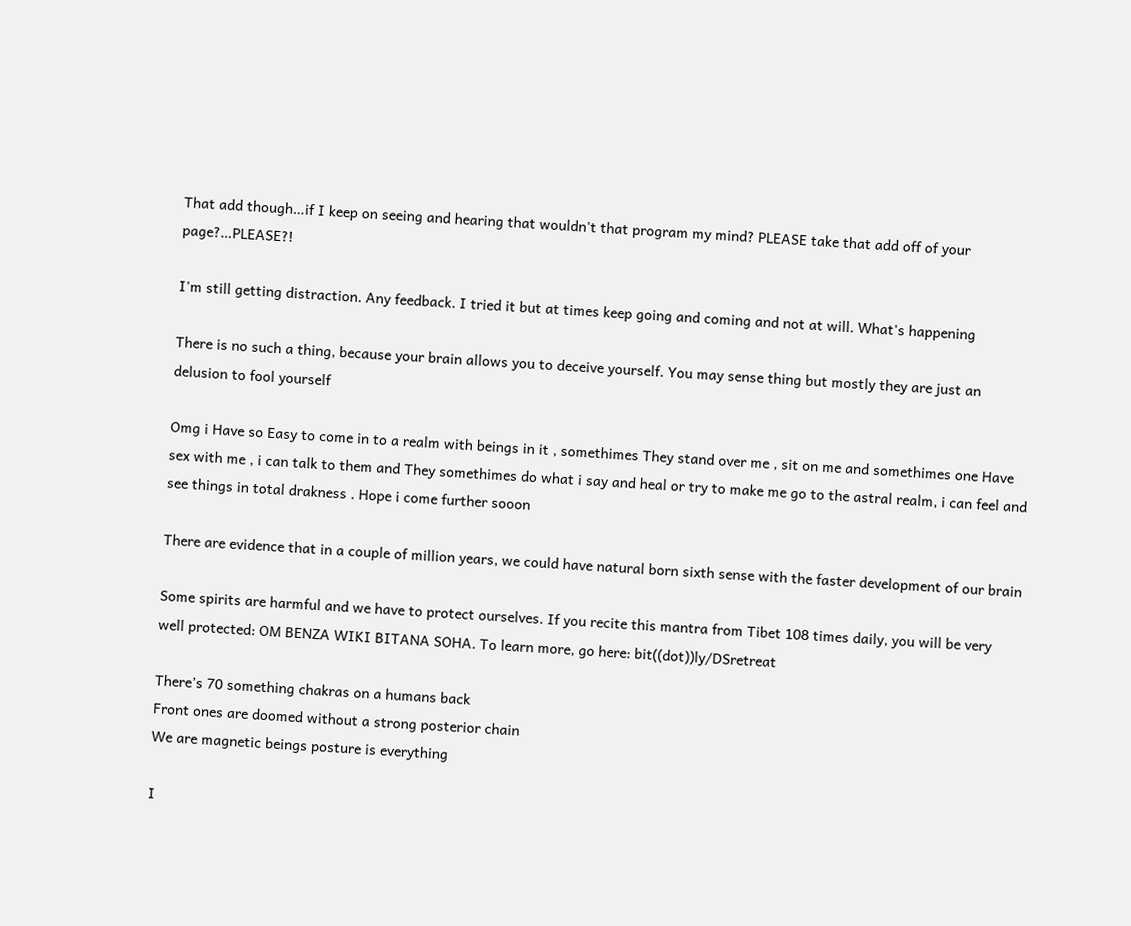That add though…if I keep on seeing and hearing that wouldn't that program my mind? PLEASE take that add off of your page?…PLEASE?!

I'm still getting distraction. Any feedback. I tried it but at times keep going and coming and not at will. What's happening

There is no such a thing, because your brain allows you to deceive yourself. You may sense thing but mostly they are just an delusion to fool yourself

Omg i Have so Easy to come in to a realm with beings in it , somethimes They stand over me , sit on me and somethimes one Have sex with me , i can talk to them and They somethimes do what i say and heal or try to make me go to the astral realm, i can feel and see things in total drakness . Hope i come further sooon

There are evidence that in a couple of million years, we could have natural born sixth sense with the faster development of our brain

Some spirits are harmful and we have to protect ourselves. If you recite this mantra from Tibet 108 times daily, you will be very well protected: OM BENZA WIKI BITANA SOHA. To learn more, go here: bit((dot))ly/DSretreat

There’s 70 something chakras on a humans back
Front ones are doomed without a strong posterior chain
We are magnetic beings posture is everything

I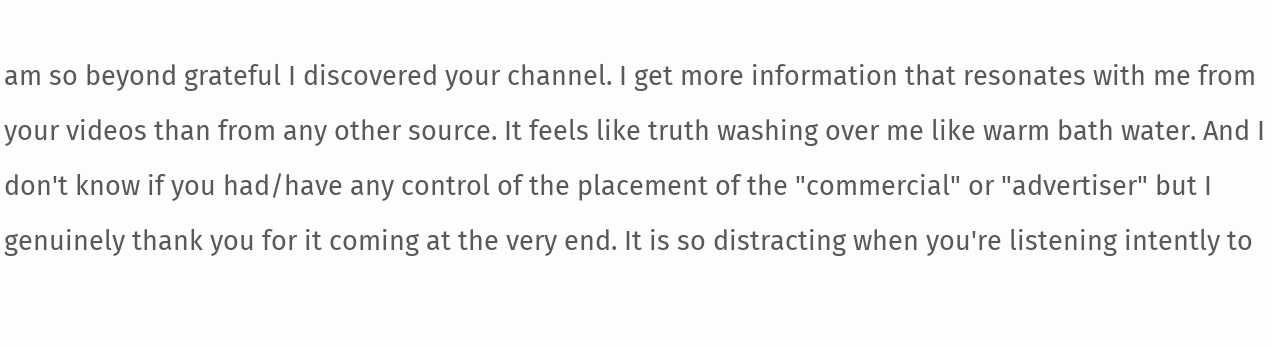am so beyond grateful I discovered your channel. I get more information that resonates with me from your videos than from any other source. It feels like truth washing over me like warm bath water. And I don't know if you had/have any control of the placement of the "commercial" or "advertiser" but I genuinely thank you for it coming at the very end. It is so distracting when you're listening intently to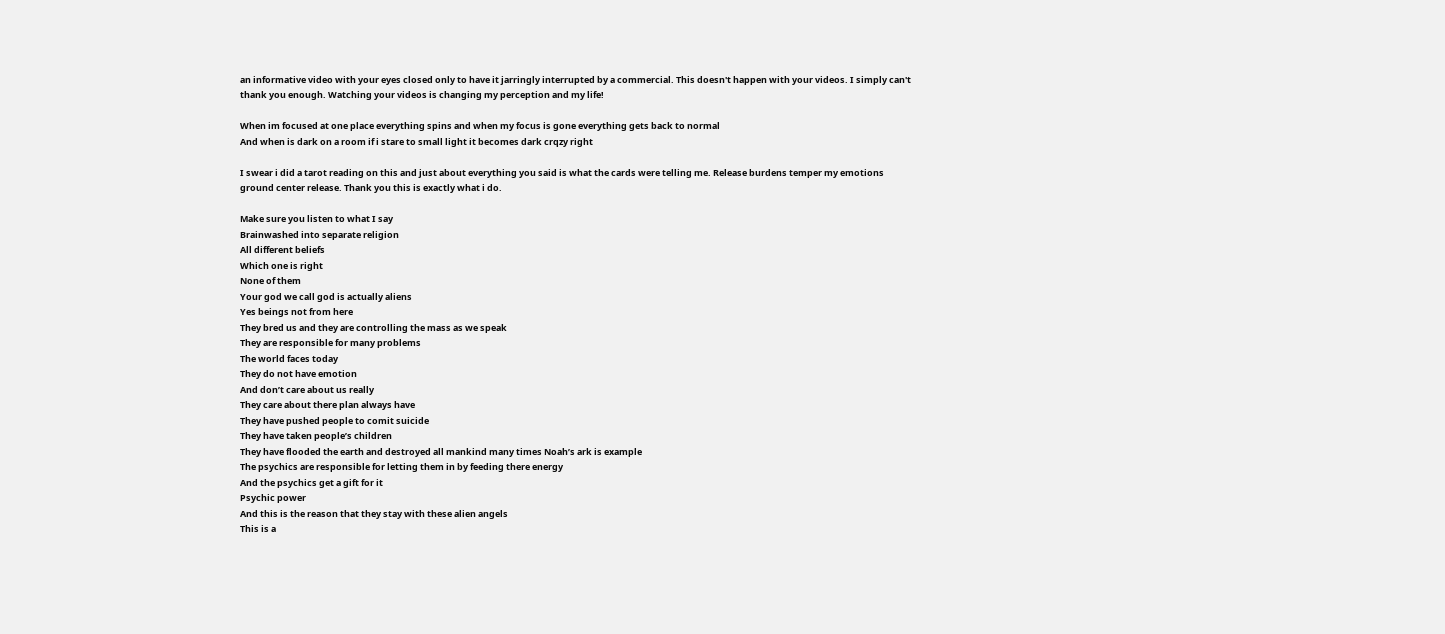an informative video with your eyes closed only to have it jarringly interrupted by a commercial. This doesn't happen with your videos. I simply can't thank you enough. Watching your videos is changing my perception and my life!

When im focused at one place everything spins and when my focus is gone everything gets back to normal
And when is dark on a room if i stare to small light it becomes dark crqzy right

I swear i did a tarot reading on this and just about everything you said is what the cards were telling me. Release burdens temper my emotions ground center release. Thank you this is exactly what i do.

Make sure you listen to what I say
Brainwashed into separate religion
All different beliefs
Which one is right
None of them
Your god we call god is actually aliens
Yes beings not from here
They bred us and they are controlling the mass as we speak
They are responsible for many problems
The world faces today
They do not have emotion
And don’t care about us really
They care about there plan always have
They have pushed people to comit suicide
They have taken people’s children
They have flooded the earth and destroyed all mankind many times Noah’s ark is example
The psychics are responsible for letting them in by feeding there energy
And the psychics get a gift for it
Psychic power
And this is the reason that they stay with these alien angels
This is a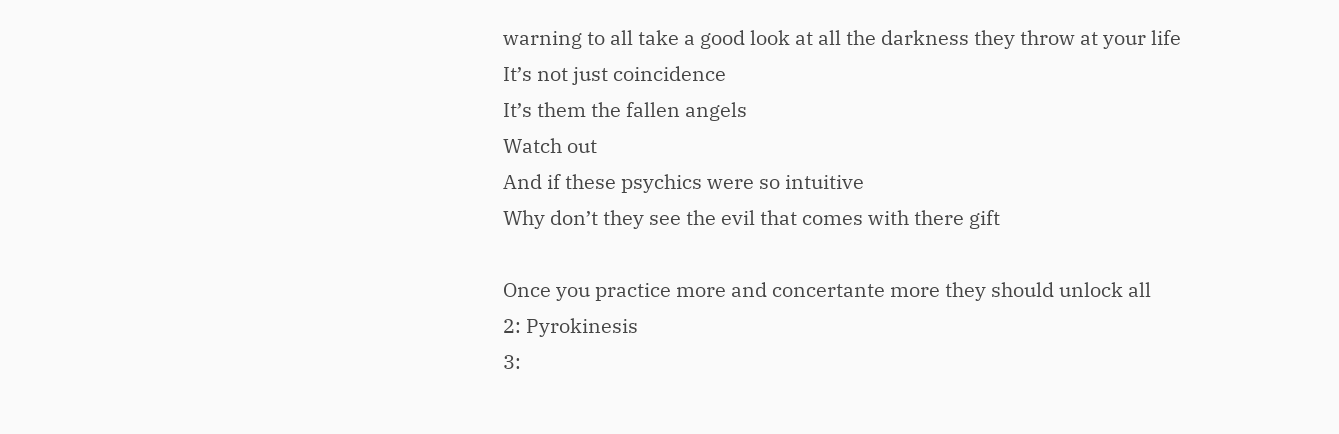warning to all take a good look at all the darkness they throw at your life
It’s not just coincidence
It’s them the fallen angels
Watch out
And if these psychics were so intuitive
Why don’t they see the evil that comes with there gift

Once you practice more and concertante more they should unlock all
2: Pyrokinesis
3: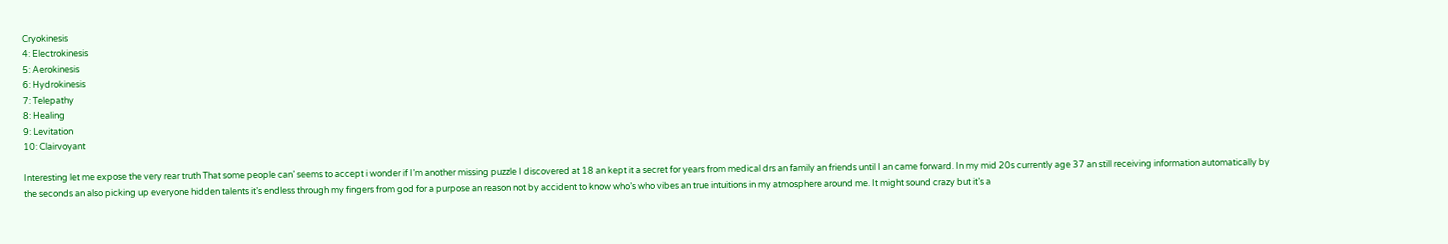Cryokinesis
4: Electrokinesis
5: Aerokinesis
6: Hydrokinesis
7: Telepathy
8: Healing
9: Levitation
10: Clairvoyant

Interesting let me expose the very rear truth That some people can’ seems to accept i wonder if I’m another missing puzzle I discovered at 18 an kept it a secret for years from medical drs an family an friends until I an came forward. In my mid 20s currently age 37 an still receiving information automatically by the seconds an also picking up everyone hidden talents it’s endless through my fingers from god for a purpose an reason not by accident to know who’s who vibes an true intuitions in my atmosphere around me. It might sound crazy but it’s a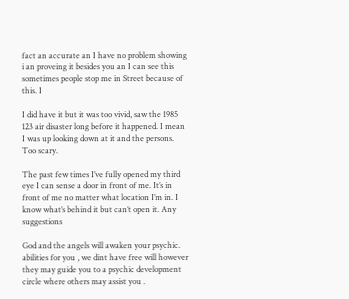fact an accurate an I have no problem showing i an proveing it besides you an I can see this sometimes people stop me in Street because of this. I

I did have it but it was too vivid, saw the 1985 123 air disaster long before it happened. I mean I was up looking down at it and the persons. Too scary.

The past few times I’ve fully opened my third eye I can sense a door in front of me. It’s in front of me no matter what location I’m in. I know what’s behind it but can’t open it. Any suggestions

God and the angels will awaken your psychic. abilities for you , we dint have free will however they may guide you to a psychic development circle where others may assist you .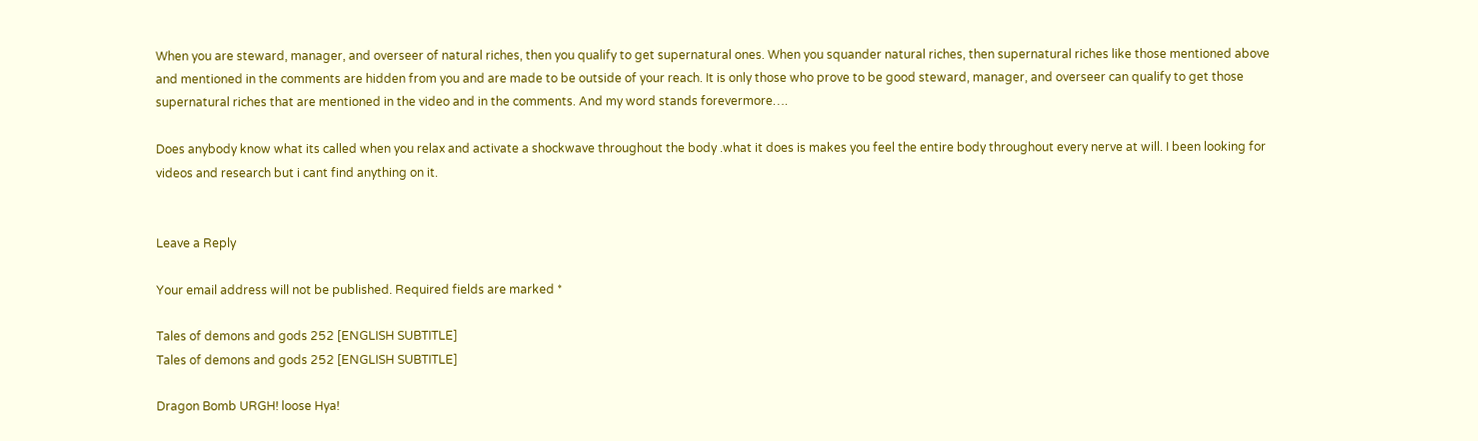When you are steward, manager, and overseer of natural riches, then you qualify to get supernatural ones. When you squander natural riches, then supernatural riches like those mentioned above and mentioned in the comments are hidden from you and are made to be outside of your reach. It is only those who prove to be good steward, manager, and overseer can qualify to get those supernatural riches that are mentioned in the video and in the comments. And my word stands forevermore….

Does anybody know what its called when you relax and activate a shockwave throughout the body .what it does is makes you feel the entire body throughout every nerve at will. I been looking for videos and research but i cant find anything on it.


Leave a Reply

Your email address will not be published. Required fields are marked *

Tales of demons and gods 252 [ENGLISH SUBTITLE]
Tales of demons and gods 252 [ENGLISH SUBTITLE]

Dragon Bomb URGH! loose Hya!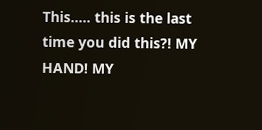This….. this is the last time you did this?! MY HAND! MY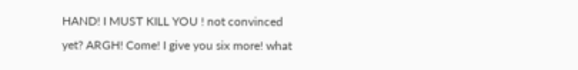HAND! I MUST KILL YOU ! not convinced yet? ARGH! Come! I give you six more! what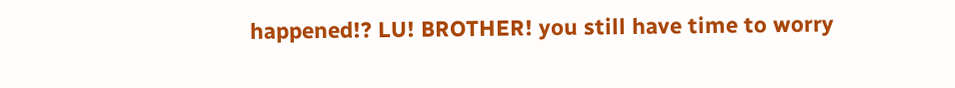happened!? LU! BROTHER! you still have time to worry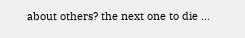about others? the next one to die …